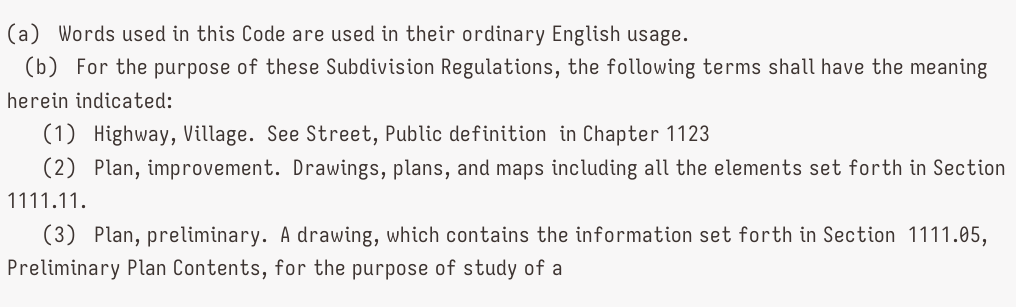(a)   Words used in this Code are used in their ordinary English usage.
   (b)   For the purpose of these Subdivision Regulations, the following terms shall have the meaning herein indicated:
      (1)   Highway, Village.  See Street, Public definition  in Chapter 1123
      (2)   Plan, improvement.  Drawings, plans, and maps including all the elements set forth in Section 1111.11.
      (3)   Plan, preliminary.  A drawing, which contains the information set forth in Section  1111.05, Preliminary Plan Contents, for the purpose of study of a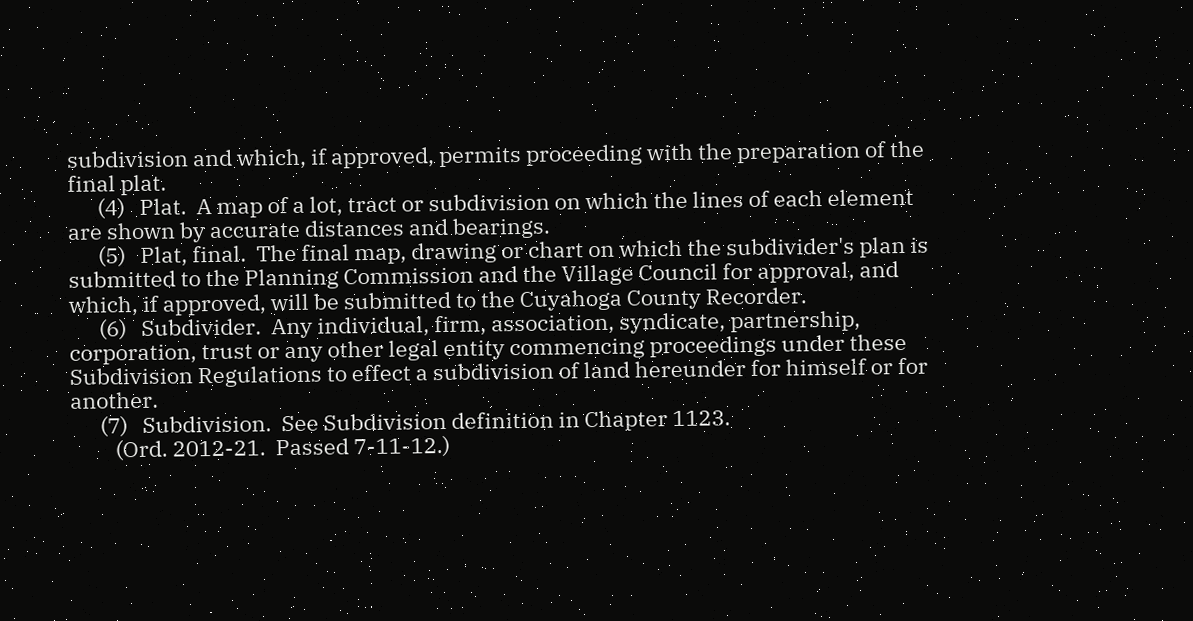subdivision and which, if approved, permits proceeding with the preparation of the final plat.
      (4)   Plat.  A map of a lot, tract or subdivision on which the lines of each element are shown by accurate distances and bearings.
      (5)   Plat, final.  The final map, drawing or chart on which the subdivider's plan is submitted to the Planning Commission and the Village Council for approval, and which, if approved, will be submitted to the Cuyahoga County Recorder.
      (6)   Subdivider.  Any individual, firm, association, syndicate, partnership, corporation, trust or any other legal entity commencing proceedings under these Subdivision Regulations to effect a subdivision of land hereunder for himself or for another.
      (7)   Subdivision.  See Subdivision definition in Chapter 1123.
         (Ord. 2012-21.  Passed 7-11-12.)